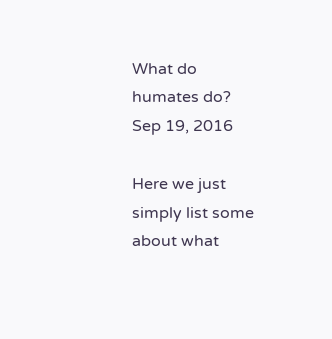What do humates do?
Sep 19, 2016

Here we just simply list some about what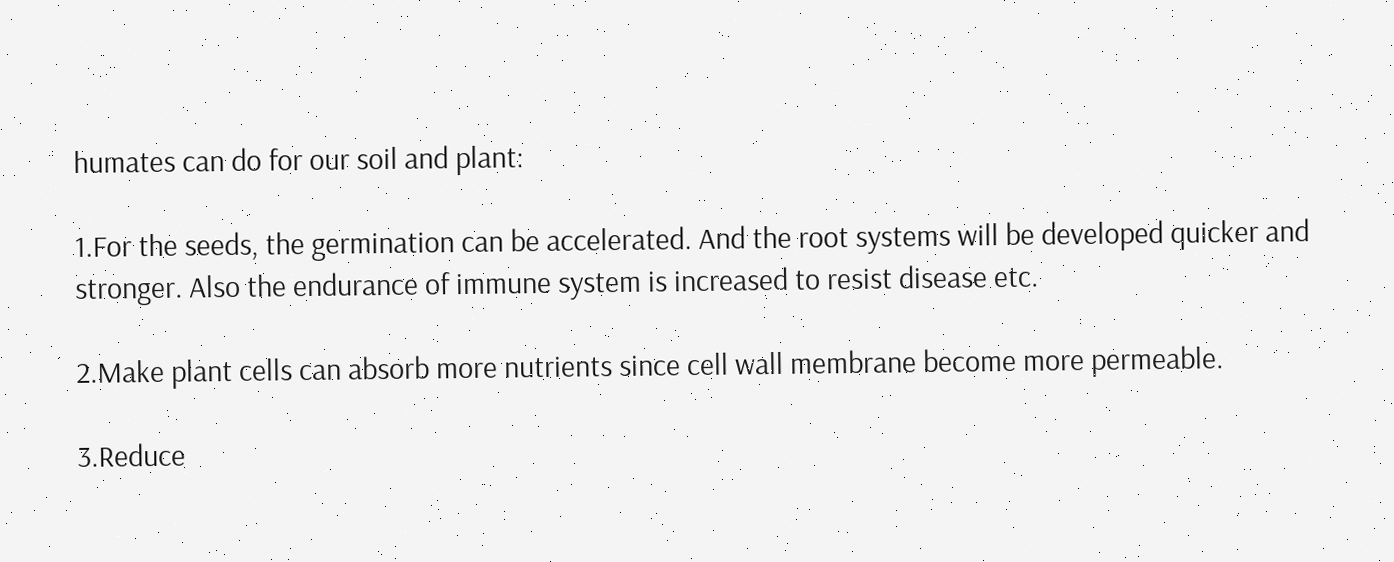humates can do for our soil and plant:

1.For the seeds, the germination can be accelerated. And the root systems will be developed quicker and stronger. Also the endurance of immune system is increased to resist disease etc.

2.Make plant cells can absorb more nutrients since cell wall membrane become more permeable.

3.Reduce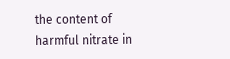the content of harmful nitrate in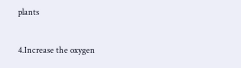plants

4.Increase the oxygen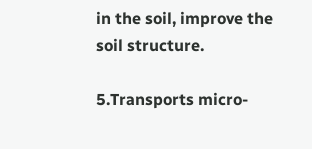in the soil, improve the soil structure.

5.Transports micro-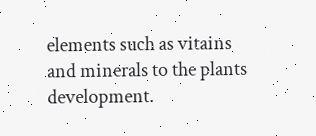elements such as vitains and minerals to the plants development.